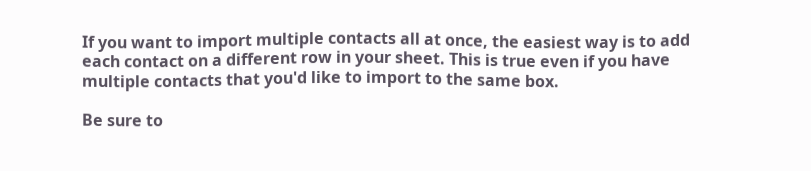If you want to import multiple contacts all at once, the easiest way is to add each contact on a different row in your sheet. This is true even if you have multiple contacts that you'd like to import to the same box.

Be sure to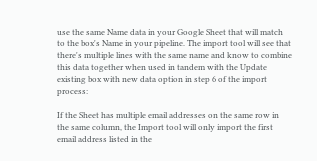use the same Name data in your Google Sheet that will match to the box's Name in your pipeline. The import tool will see that there's multiple lines with the same name and know to combine this data together when used in tandem with the Update existing box with new data option in step 6 of the import process:

If the Sheet has multiple email addresses on the same row in the same column, the Import tool will only import the first email address listed in the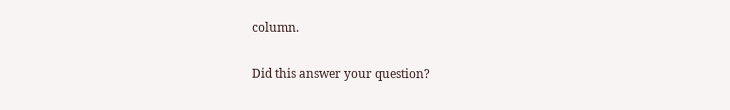column.

Did this answer your question?